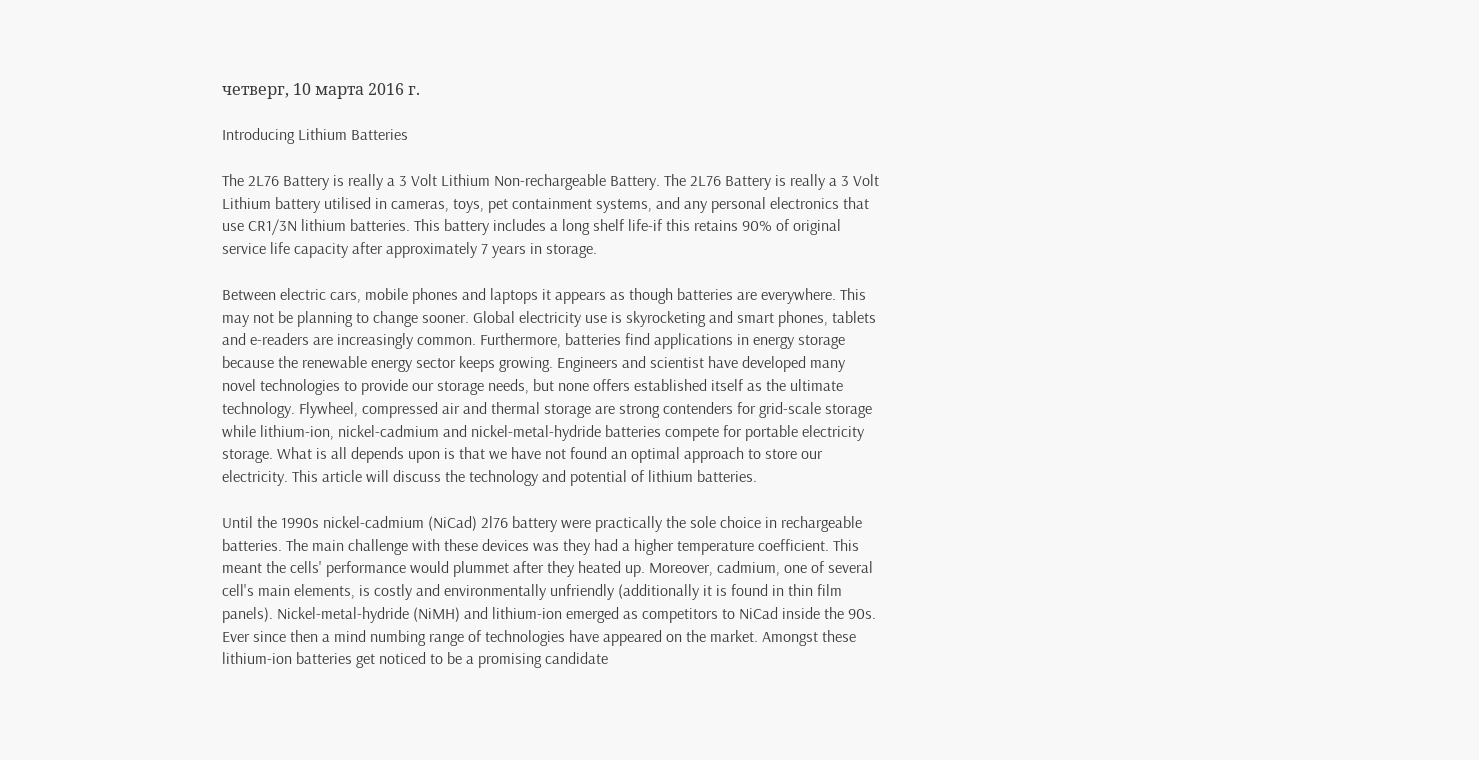четверг, 10 марта 2016 г.

Introducing Lithium Batteries

The 2L76 Battery is really a 3 Volt Lithium Non-rechargeable Battery. The 2L76 Battery is really a 3 Volt Lithium battery utilised in cameras, toys, pet containment systems, and any personal electronics that use CR1/3N lithium batteries. This battery includes a long shelf life-if this retains 90% of original service life capacity after approximately 7 years in storage.

Between electric cars, mobile phones and laptops it appears as though batteries are everywhere. This may not be planning to change sooner. Global electricity use is skyrocketing and smart phones, tablets and e-readers are increasingly common. Furthermore, batteries find applications in energy storage because the renewable energy sector keeps growing. Engineers and scientist have developed many novel technologies to provide our storage needs, but none offers established itself as the ultimate technology. Flywheel, compressed air and thermal storage are strong contenders for grid-scale storage while lithium-ion, nickel-cadmium and nickel-metal-hydride batteries compete for portable electricity storage. What is all depends upon is that we have not found an optimal approach to store our electricity. This article will discuss the technology and potential of lithium batteries.

Until the 1990s nickel-cadmium (NiCad) 2l76 battery were practically the sole choice in rechargeable batteries. The main challenge with these devices was they had a higher temperature coefficient. This meant the cells' performance would plummet after they heated up. Moreover, cadmium, one of several cell's main elements, is costly and environmentally unfriendly (additionally it is found in thin film panels). Nickel-metal-hydride (NiMH) and lithium-ion emerged as competitors to NiCad inside the 90s. Ever since then a mind numbing range of technologies have appeared on the market. Amongst these lithium-ion batteries get noticed to be a promising candidate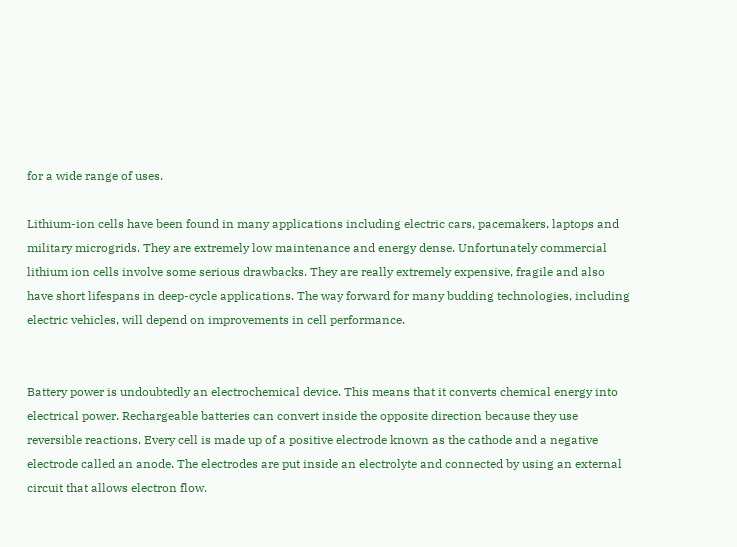for a wide range of uses.

Lithium-ion cells have been found in many applications including electric cars, pacemakers, laptops and military microgrids. They are extremely low maintenance and energy dense. Unfortunately commercial lithium ion cells involve some serious drawbacks. They are really extremely expensive, fragile and also have short lifespans in deep-cycle applications. The way forward for many budding technologies, including electric vehicles, will depend on improvements in cell performance.


Battery power is undoubtedly an electrochemical device. This means that it converts chemical energy into electrical power. Rechargeable batteries can convert inside the opposite direction because they use reversible reactions. Every cell is made up of a positive electrode known as the cathode and a negative electrode called an anode. The electrodes are put inside an electrolyte and connected by using an external circuit that allows electron flow.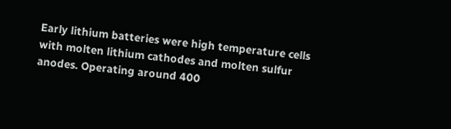Early lithium batteries were high temperature cells with molten lithium cathodes and molten sulfur anodes. Operating around 400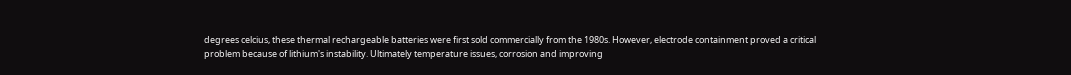degrees celcius, these thermal rechargeable batteries were first sold commercially from the 1980s. However, electrode containment proved a critical problem because of lithium's instability. Ultimately temperature issues, corrosion and improving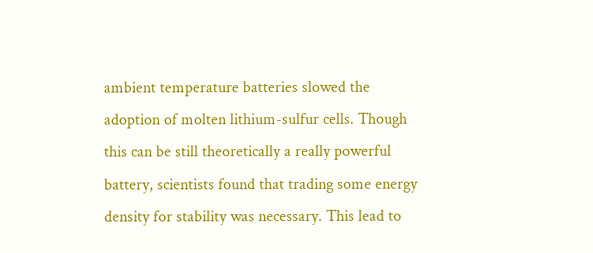ambient temperature batteries slowed the adoption of molten lithium-sulfur cells. Though this can be still theoretically a really powerful battery, scientists found that trading some energy density for stability was necessary. This lead to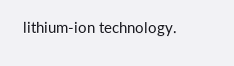lithium-ion technology.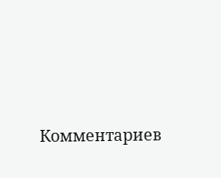Комментариев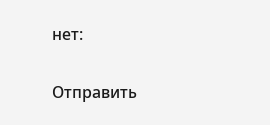нет:

Отправить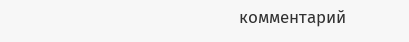комментарий